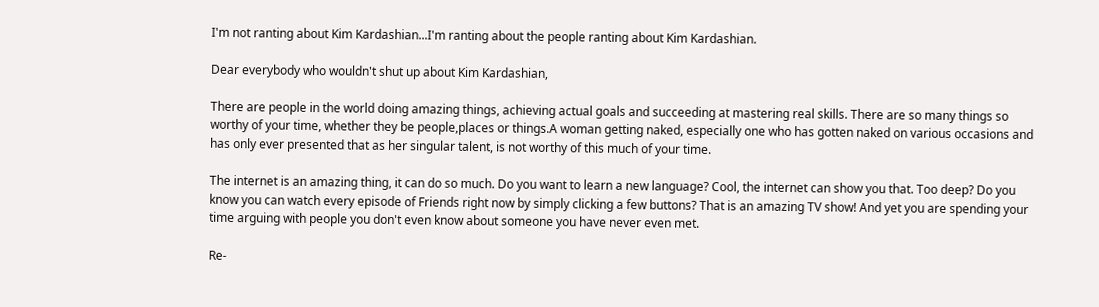I'm not ranting about Kim Kardashian...I'm ranting about the people ranting about Kim Kardashian.

Dear everybody who wouldn't shut up about Kim Kardashian,

There are people in the world doing amazing things, achieving actual goals and succeeding at mastering real skills. There are so many things so worthy of your time, whether they be people,places or things.A woman getting naked, especially one who has gotten naked on various occasions and has only ever presented that as her singular talent, is not worthy of this much of your time.

The internet is an amazing thing, it can do so much. Do you want to learn a new language? Cool, the internet can show you that. Too deep? Do you know you can watch every episode of Friends right now by simply clicking a few buttons? That is an amazing TV show! And yet you are spending your time arguing with people you don't even know about someone you have never even met.

Re-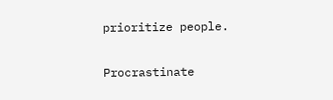prioritize people.

Procrastinate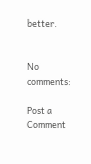better.


No comments:

Post a Comment